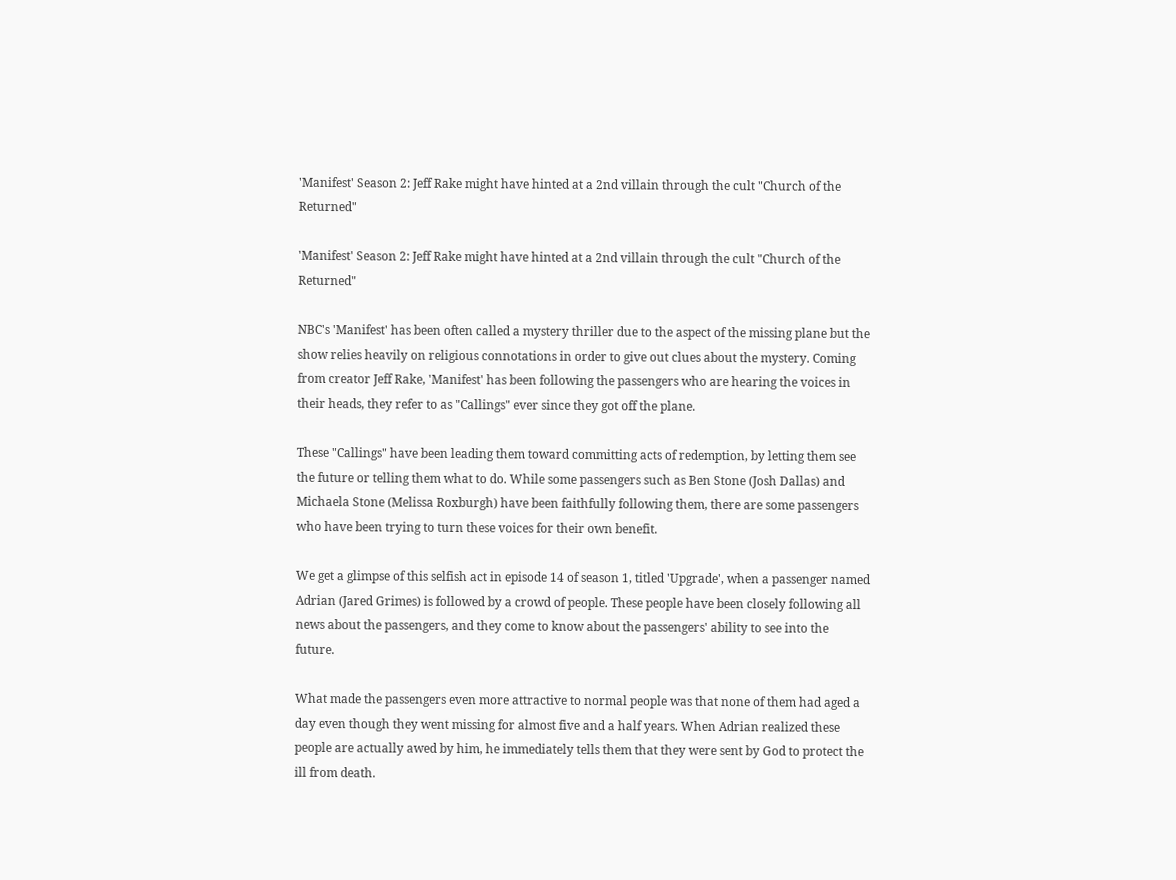'Manifest' Season 2: Jeff Rake might have hinted at a 2nd villain through the cult "Church of the Returned"

'Manifest' Season 2: Jeff Rake might have hinted at a 2nd villain through the cult "Church of the Returned"

NBC's 'Manifest' has been often called a mystery thriller due to the aspect of the missing plane but the show relies heavily on religious connotations in order to give out clues about the mystery. Coming from creator Jeff Rake, 'Manifest' has been following the passengers who are hearing the voices in their heads, they refer to as "Callings" ever since they got off the plane.

These "Callings" have been leading them toward committing acts of redemption, by letting them see the future or telling them what to do. While some passengers such as Ben Stone (Josh Dallas) and Michaela Stone (Melissa Roxburgh) have been faithfully following them, there are some passengers who have been trying to turn these voices for their own benefit.

We get a glimpse of this selfish act in episode 14 of season 1, titled 'Upgrade', when a passenger named Adrian (Jared Grimes) is followed by a crowd of people. These people have been closely following all news about the passengers, and they come to know about the passengers' ability to see into the future.

What made the passengers even more attractive to normal people was that none of them had aged a day even though they went missing for almost five and a half years. When Adrian realized these people are actually awed by him, he immediately tells them that they were sent by God to protect the ill from death.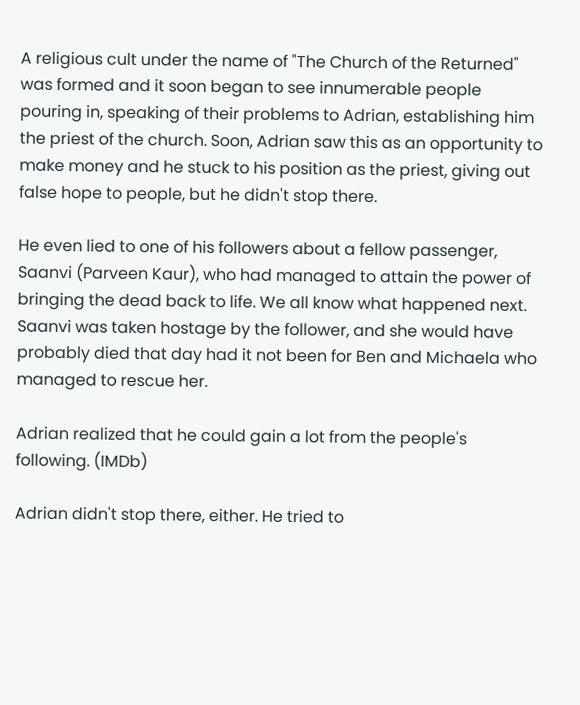A religious cult under the name of "The Church of the Returned" was formed and it soon began to see innumerable people pouring in, speaking of their problems to Adrian, establishing him the priest of the church. Soon, Adrian saw this as an opportunity to make money and he stuck to his position as the priest, giving out false hope to people, but he didn't stop there.

He even lied to one of his followers about a fellow passenger, Saanvi (Parveen Kaur), who had managed to attain the power of bringing the dead back to life. We all know what happened next. Saanvi was taken hostage by the follower, and she would have probably died that day had it not been for Ben and Michaela who managed to rescue her.

Adrian realized that he could gain a lot from the people's following. (IMDb)

Adrian didn't stop there, either. He tried to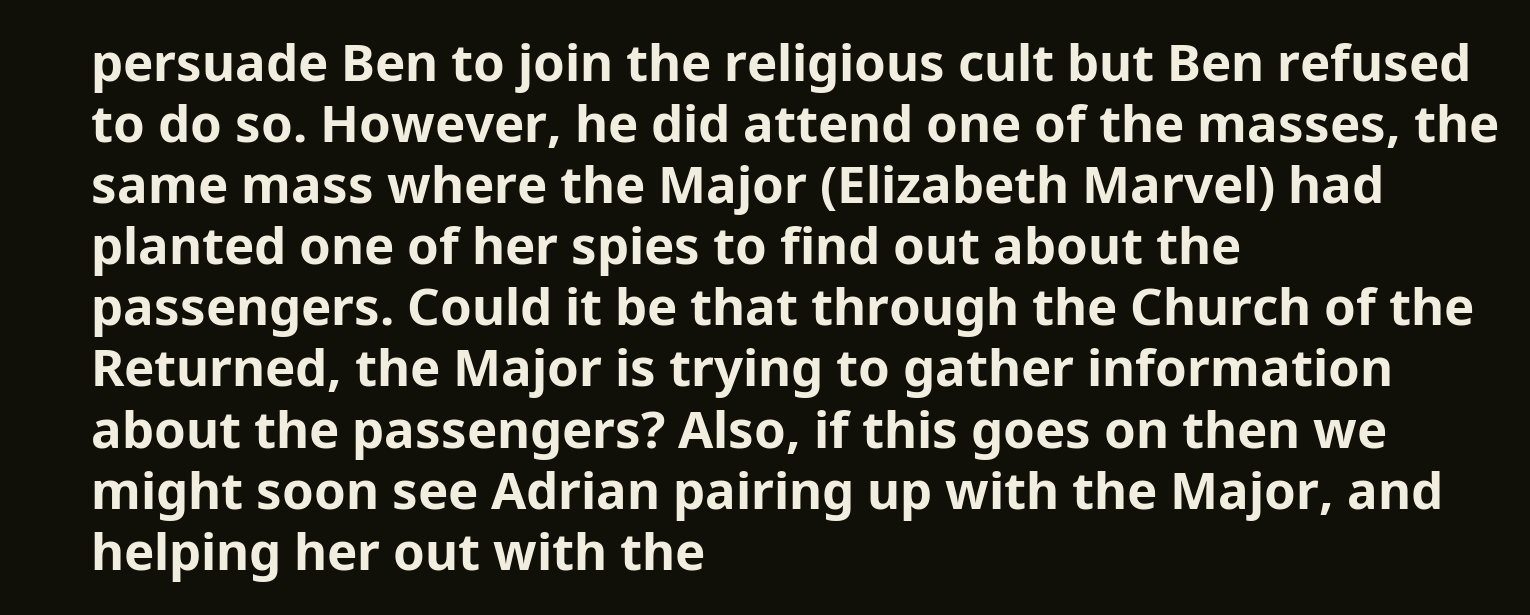persuade Ben to join the religious cult but Ben refused to do so. However, he did attend one of the masses, the same mass where the Major (Elizabeth Marvel) had planted one of her spies to find out about the passengers. Could it be that through the Church of the Returned, the Major is trying to gather information about the passengers? Also, if this goes on then we might soon see Adrian pairing up with the Major, and helping her out with the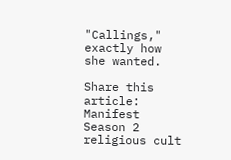"Callings," exactly how she wanted.

Share this article:  Manifest Season 2 religious cult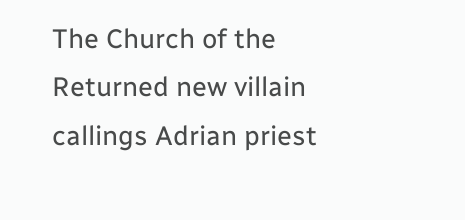The Church of the Returned new villain callings Adrian priest